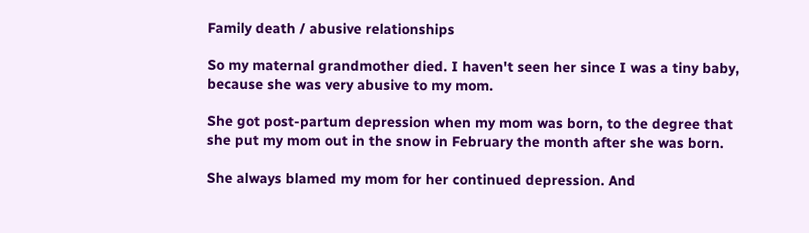Family death / abusive relationships

So my maternal grandmother died. I haven't seen her since I was a tiny baby, because she was very abusive to my mom.

She got post-partum depression when my mom was born, to the degree that she put my mom out in the snow in February the month after she was born.

She always blamed my mom for her continued depression. And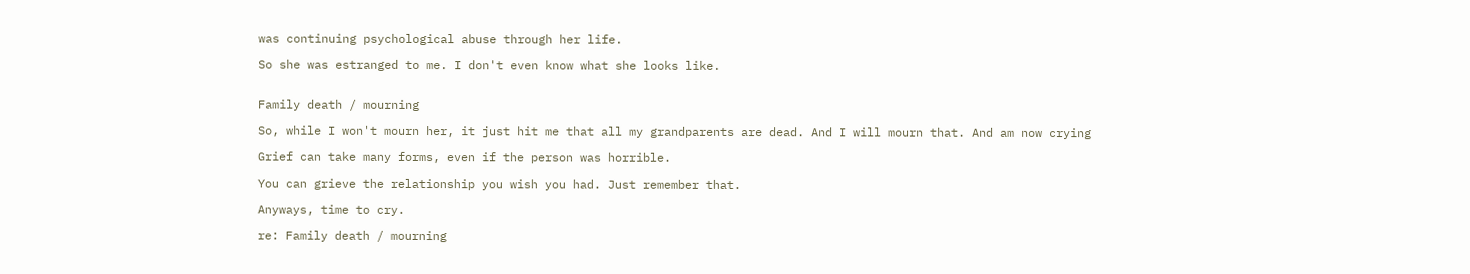was continuing psychological abuse through her life.

So she was estranged to me. I don't even know what she looks like.


Family death / mourning

So, while I won't mourn her, it just hit me that all my grandparents are dead. And I will mourn that. And am now crying

Grief can take many forms, even if the person was horrible.

You can grieve the relationship you wish you had. Just remember that.

Anyways, time to cry.

re: Family death / mourning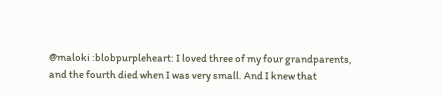@maloki :blobpurpleheart: I loved three of my four grandparents, and the fourth died when I was very small. And I knew that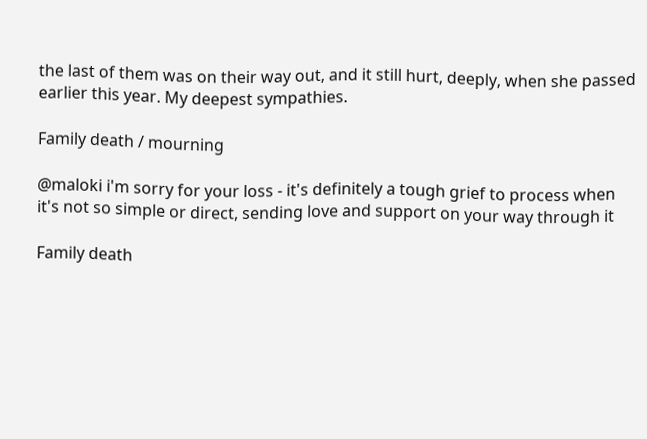the last of them was on their way out, and it still hurt, deeply, when she passed earlier this year. My deepest sympathies.

Family death / mourning

@maloki i'm sorry for your loss - it's definitely a tough grief to process when it's not so simple or direct, sending love and support on your way through it

Family death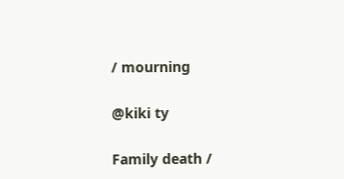/ mourning

@kiki ty

Family death /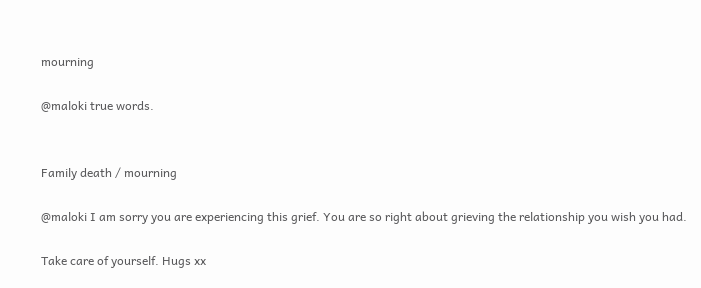mourning

@maloki true words.


Family death / mourning

@maloki I am sorry you are experiencing this grief. You are so right about grieving the relationship you wish you had.

Take care of yourself. Hugs xx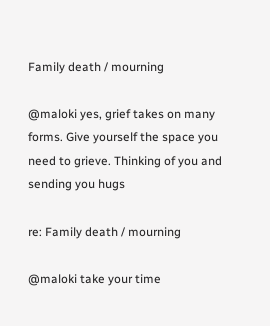Family death / mourning

@maloki yes, grief takes on many forms. Give yourself the space you need to grieve. Thinking of you and sending you hugs

re: Family death / mourning

@maloki take your time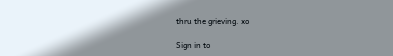thru the grieving. xo

Sign in to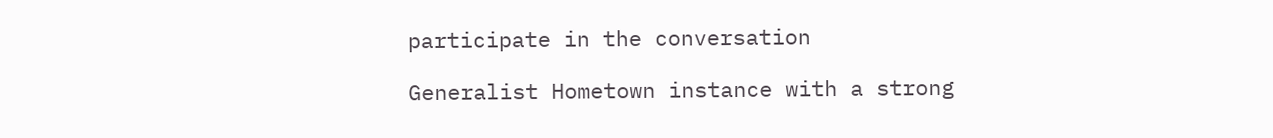participate in the conversation

Generalist Hometown instance with a strong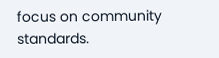focus on community standards.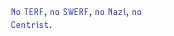No TERF, no SWERF, no Nazi, no Centrist.